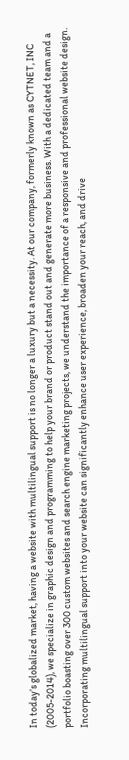In today’s globalized market, having a website with multilingual support is no longer a luxury but a necessity. At our company, formerly known as CYTNET, INC (2005-2014), we specialize in graphic design and programming to help your brand or product stand out and generate more business. With a dedicated team and a portfolio boasting over 300 custom websites and search engine marketing projects, we understand the importance of a responsive and professional website design. Incorporating multilingual support into your website can significantly enhance user experience, broaden your reach, and drive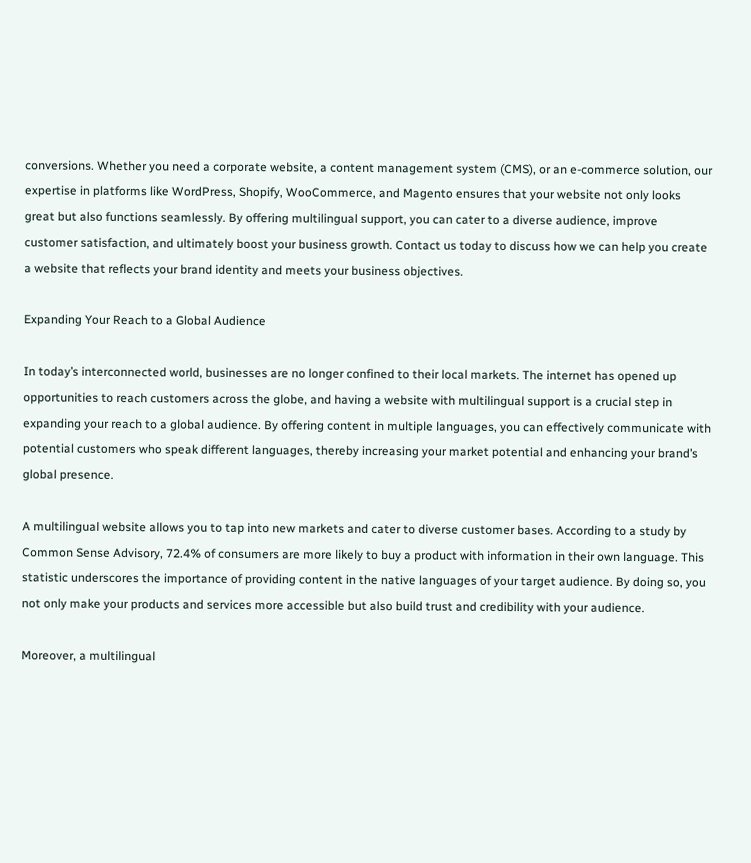conversions. Whether you need a corporate website, a content management system (CMS), or an e-commerce solution, our expertise in platforms like WordPress, Shopify, WooCommerce, and Magento ensures that your website not only looks great but also functions seamlessly. By offering multilingual support, you can cater to a diverse audience, improve customer satisfaction, and ultimately boost your business growth. Contact us today to discuss how we can help you create a website that reflects your brand identity and meets your business objectives.

Expanding Your Reach to a Global Audience

In today’s interconnected world, businesses are no longer confined to their local markets. The internet has opened up opportunities to reach customers across the globe, and having a website with multilingual support is a crucial step in expanding your reach to a global audience. By offering content in multiple languages, you can effectively communicate with potential customers who speak different languages, thereby increasing your market potential and enhancing your brand’s global presence.

A multilingual website allows you to tap into new markets and cater to diverse customer bases. According to a study by Common Sense Advisory, 72.4% of consumers are more likely to buy a product with information in their own language. This statistic underscores the importance of providing content in the native languages of your target audience. By doing so, you not only make your products and services more accessible but also build trust and credibility with your audience.

Moreover, a multilingual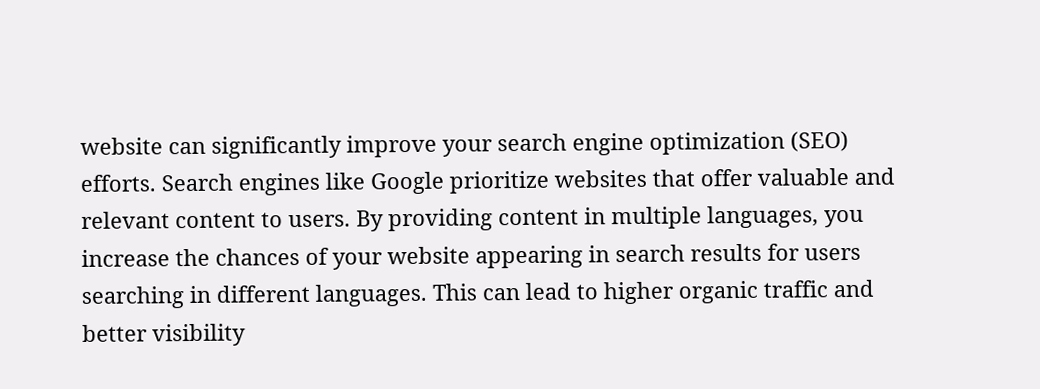website can significantly improve your search engine optimization (SEO) efforts. Search engines like Google prioritize websites that offer valuable and relevant content to users. By providing content in multiple languages, you increase the chances of your website appearing in search results for users searching in different languages. This can lead to higher organic traffic and better visibility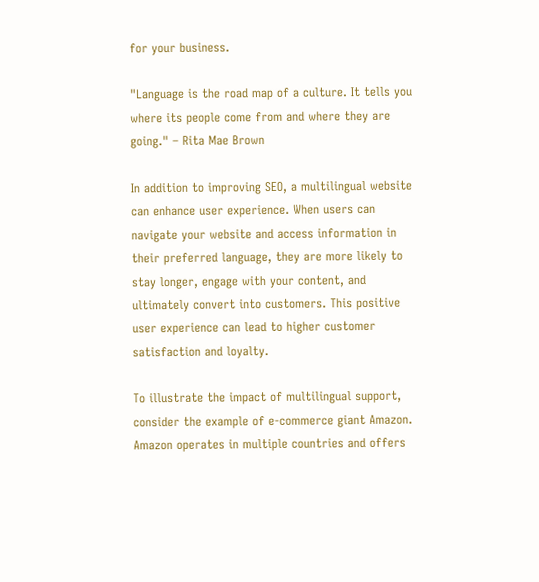for your business.

"Language is the road map of a culture. It tells you where its people come from and where they are going." – Rita Mae Brown

In addition to improving SEO, a multilingual website can enhance user experience. When users can navigate your website and access information in their preferred language, they are more likely to stay longer, engage with your content, and ultimately convert into customers. This positive user experience can lead to higher customer satisfaction and loyalty.

To illustrate the impact of multilingual support, consider the example of e-commerce giant Amazon. Amazon operates in multiple countries and offers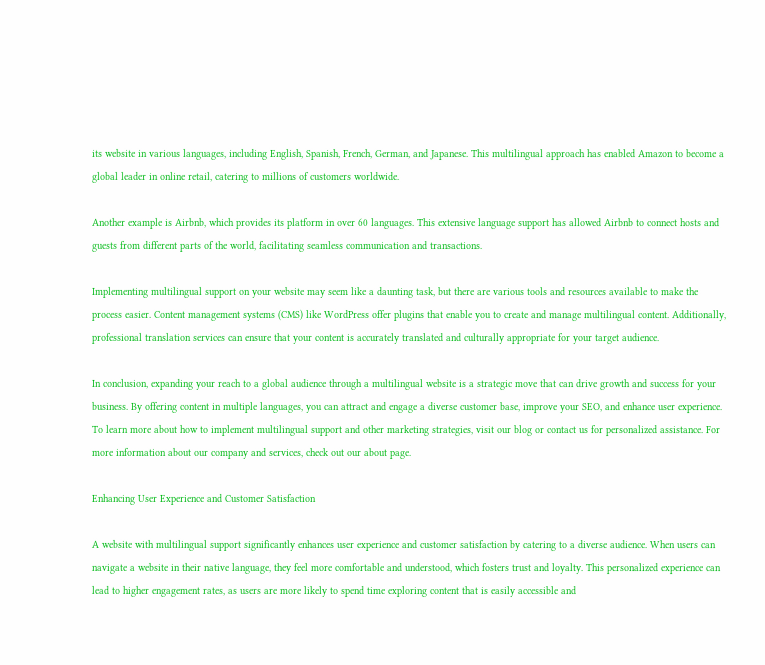its website in various languages, including English, Spanish, French, German, and Japanese. This multilingual approach has enabled Amazon to become a global leader in online retail, catering to millions of customers worldwide.

Another example is Airbnb, which provides its platform in over 60 languages. This extensive language support has allowed Airbnb to connect hosts and guests from different parts of the world, facilitating seamless communication and transactions.

Implementing multilingual support on your website may seem like a daunting task, but there are various tools and resources available to make the process easier. Content management systems (CMS) like WordPress offer plugins that enable you to create and manage multilingual content. Additionally, professional translation services can ensure that your content is accurately translated and culturally appropriate for your target audience.

In conclusion, expanding your reach to a global audience through a multilingual website is a strategic move that can drive growth and success for your business. By offering content in multiple languages, you can attract and engage a diverse customer base, improve your SEO, and enhance user experience. To learn more about how to implement multilingual support and other marketing strategies, visit our blog or contact us for personalized assistance. For more information about our company and services, check out our about page.

Enhancing User Experience and Customer Satisfaction

A website with multilingual support significantly enhances user experience and customer satisfaction by catering to a diverse audience. When users can navigate a website in their native language, they feel more comfortable and understood, which fosters trust and loyalty. This personalized experience can lead to higher engagement rates, as users are more likely to spend time exploring content that is easily accessible and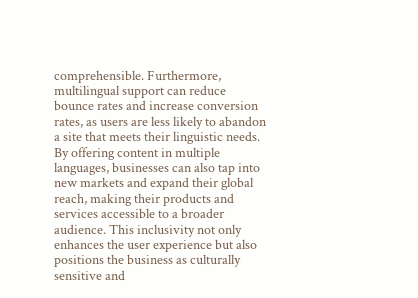comprehensible. Furthermore, multilingual support can reduce bounce rates and increase conversion rates, as users are less likely to abandon a site that meets their linguistic needs. By offering content in multiple languages, businesses can also tap into new markets and expand their global reach, making their products and services accessible to a broader audience. This inclusivity not only enhances the user experience but also positions the business as culturally sensitive and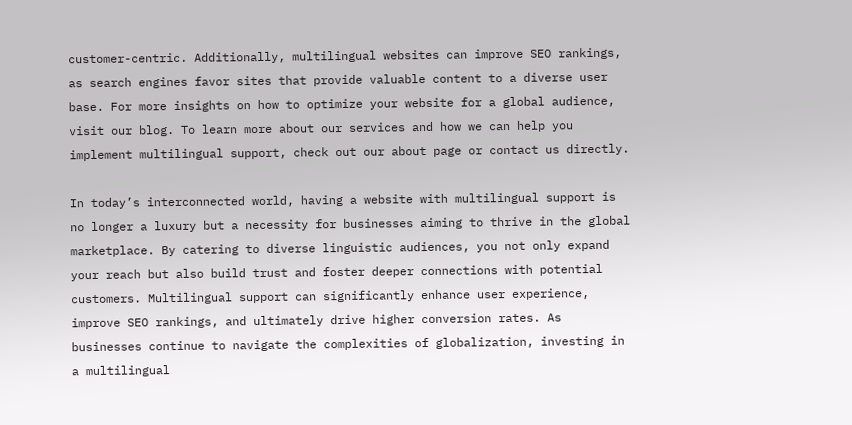customer-centric. Additionally, multilingual websites can improve SEO rankings, as search engines favor sites that provide valuable content to a diverse user base. For more insights on how to optimize your website for a global audience, visit our blog. To learn more about our services and how we can help you implement multilingual support, check out our about page or contact us directly.

In today’s interconnected world, having a website with multilingual support is no longer a luxury but a necessity for businesses aiming to thrive in the global marketplace. By catering to diverse linguistic audiences, you not only expand your reach but also build trust and foster deeper connections with potential customers. Multilingual support can significantly enhance user experience, improve SEO rankings, and ultimately drive higher conversion rates. As businesses continue to navigate the complexities of globalization, investing in a multilingual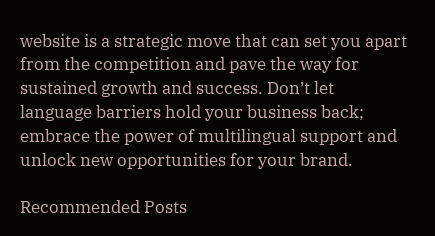website is a strategic move that can set you apart from the competition and pave the way for sustained growth and success. Don’t let language barriers hold your business back; embrace the power of multilingual support and unlock new opportunities for your brand.

Recommended Posts